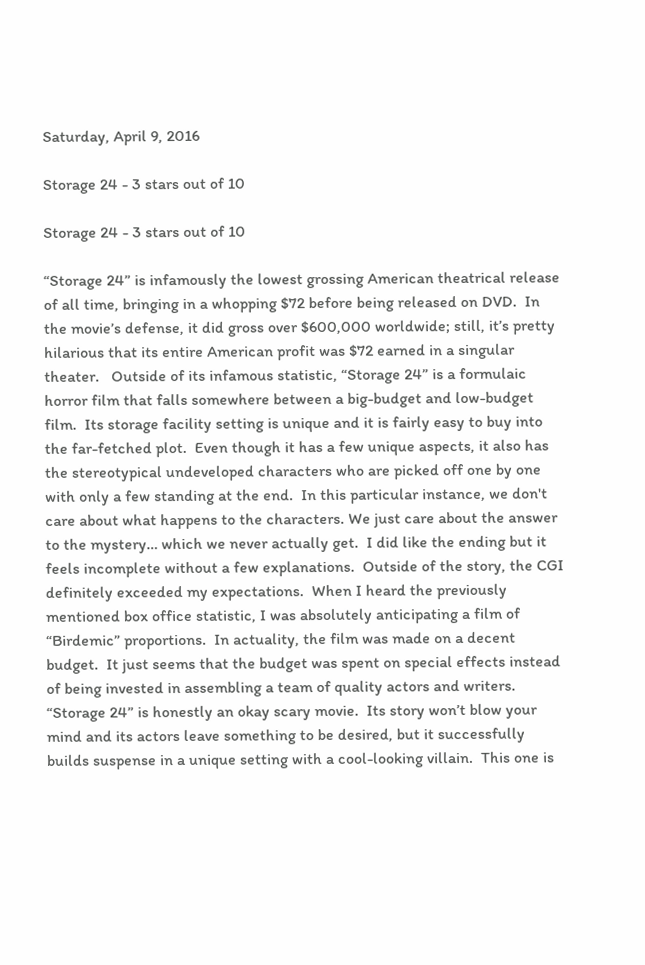Saturday, April 9, 2016

Storage 24 - 3 stars out of 10

Storage 24 - 3 stars out of 10

“Storage 24” is infamously the lowest grossing American theatrical release of all time, bringing in a whopping $72 before being released on DVD.  In the movie’s defense, it did gross over $600,000 worldwide; still, it’s pretty hilarious that its entire American profit was $72 earned in a singular theater.   Outside of its infamous statistic, “Storage 24” is a formulaic horror film that falls somewhere between a big-budget and low-budget film.  Its storage facility setting is unique and it is fairly easy to buy into the far-fetched plot.  Even though it has a few unique aspects, it also has the stereotypical undeveloped characters who are picked off one by one with only a few standing at the end.  In this particular instance, we don't care about what happens to the characters. We just care about the answer to the mystery… which we never actually get.  I did like the ending but it feels incomplete without a few explanations.  Outside of the story, the CGI definitely exceeded my expectations.  When I heard the previously mentioned box office statistic, I was absolutely anticipating a film of “Birdemic” proportions.  In actuality, the film was made on a decent budget.  It just seems that the budget was spent on special effects instead of being invested in assembling a team of quality actors and writers.  “Storage 24” is honestly an okay scary movie.  Its story won’t blow your mind and its actors leave something to be desired, but it successfully builds suspense in a unique setting with a cool-looking villain.  This one is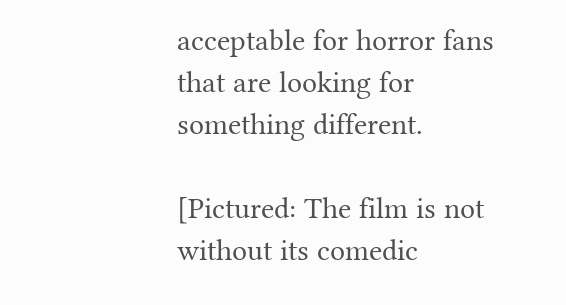acceptable for horror fans that are looking for something different.

[Pictured: The film is not without its comedic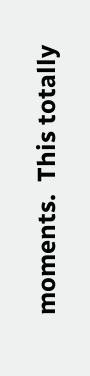moments.  This totally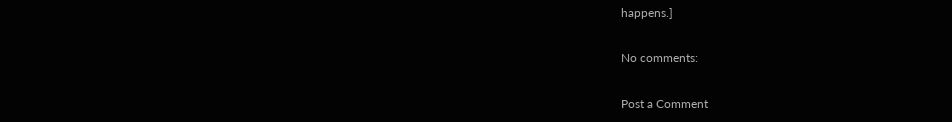happens.]

No comments:

Post a Comment